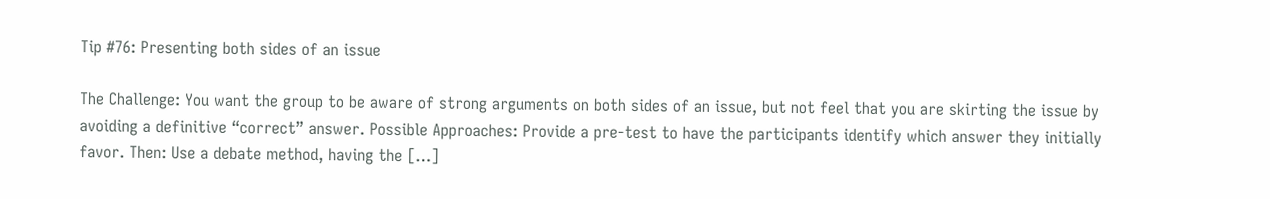Tip #76: Presenting both sides of an issue

The Challenge: You want the group to be aware of strong arguments on both sides of an issue, but not feel that you are skirting the issue by avoiding a definitive “correct” answer. Possible Approaches: Provide a pre-test to have the participants identify which answer they initially favor. Then: Use a debate method, having the […]